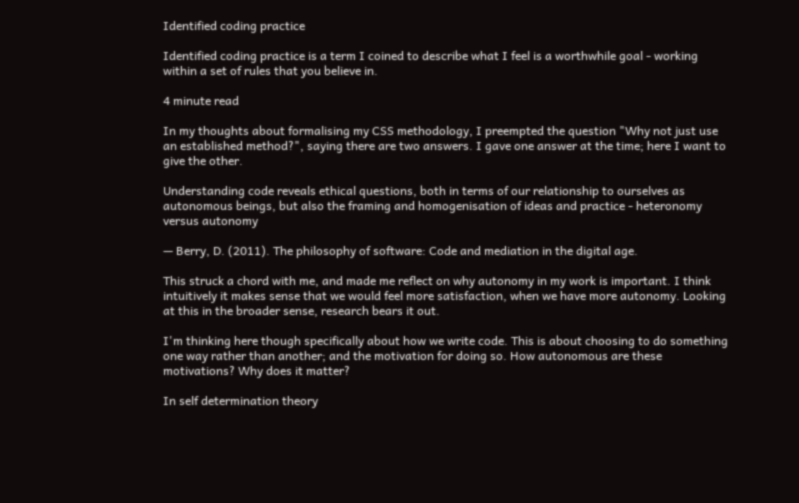Identified coding practice

Identified coding practice is a term I coined to describe what I feel is a worthwhile goal - working within a set of rules that you believe in.

4 minute read

In my thoughts about formalising my CSS methodology, I preempted the question "Why not just use an established method?", saying there are two answers. I gave one answer at the time; here I want to give the other.

Understanding code reveals ethical questions, both in terms of our relationship to ourselves as autonomous beings, but also the framing and homogenisation of ideas and practice - heteronomy versus autonomy

— Berry, D. (2011). The philosophy of software: Code and mediation in the digital age.

This struck a chord with me, and made me reflect on why autonomy in my work is important. I think intuitively it makes sense that we would feel more satisfaction, when we have more autonomy. Looking at this in the broader sense, research bears it out.

I'm thinking here though specifically about how we write code. This is about choosing to do something one way rather than another; and the motivation for doing so. How autonomous are these motivations? Why does it matter?

In self determination theory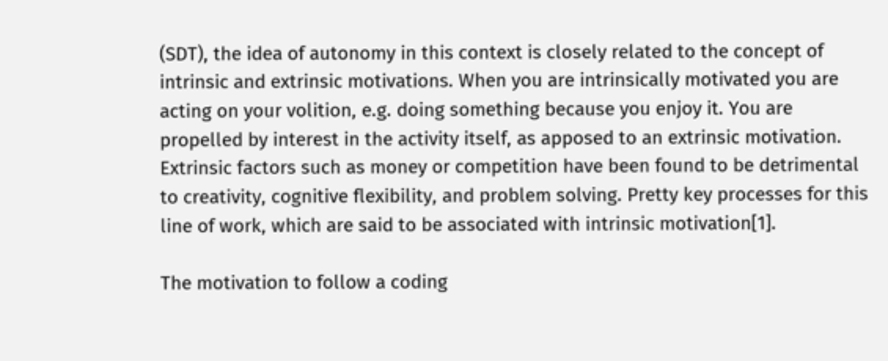(SDT), the idea of autonomy in this context is closely related to the concept of intrinsic and extrinsic motivations. When you are intrinsically motivated you are acting on your volition, e.g. doing something because you enjoy it. You are propelled by interest in the activity itself, as apposed to an extrinsic motivation. Extrinsic factors such as money or competition have been found to be detrimental to creativity, cognitive flexibility, and problem solving. Pretty key processes for this line of work, which are said to be associated with intrinsic motivation[1].

The motivation to follow a coding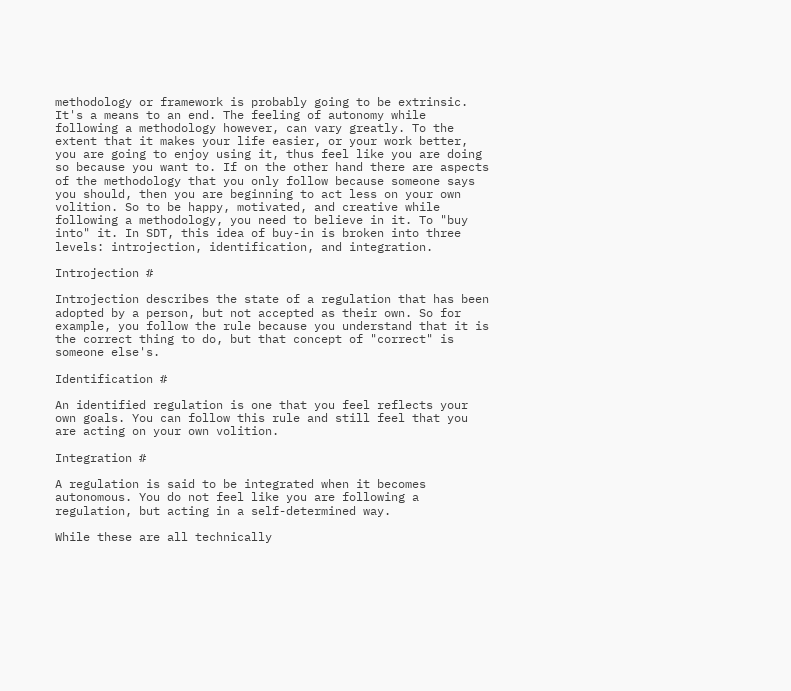methodology or framework is probably going to be extrinsic. It's a means to an end. The feeling of autonomy while following a methodology however, can vary greatly. To the extent that it makes your life easier, or your work better, you are going to enjoy using it, thus feel like you are doing so because you want to. If on the other hand there are aspects of the methodology that you only follow because someone says you should, then you are beginning to act less on your own volition. So to be happy, motivated, and creative while following a methodology, you need to believe in it. To "buy into" it. In SDT, this idea of buy-in is broken into three levels: introjection, identification, and integration.

Introjection #

Introjection describes the state of a regulation that has been adopted by a person, but not accepted as their own. So for example, you follow the rule because you understand that it is the correct thing to do, but that concept of "correct" is someone else's.

Identification #

An identified regulation is one that you feel reflects your own goals. You can follow this rule and still feel that you are acting on your own volition.

Integration #

A regulation is said to be integrated when it becomes autonomous. You do not feel like you are following a regulation, but acting in a self-determined way.

While these are all technically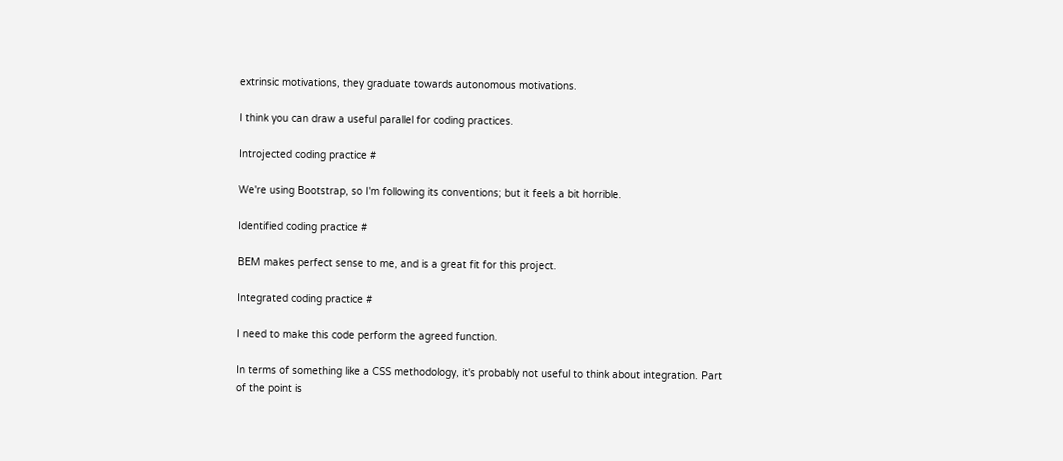extrinsic motivations, they graduate towards autonomous motivations.

I think you can draw a useful parallel for coding practices.

Introjected coding practice #

We're using Bootstrap, so I'm following its conventions; but it feels a bit horrible.

Identified coding practice #

BEM makes perfect sense to me, and is a great fit for this project.

Integrated coding practice #

I need to make this code perform the agreed function.

In terms of something like a CSS methodology, it's probably not useful to think about integration. Part of the point is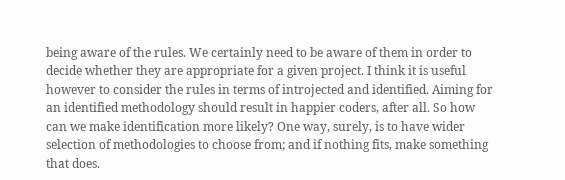being aware of the rules. We certainly need to be aware of them in order to decide whether they are appropriate for a given project. I think it is useful however to consider the rules in terms of introjected and identified. Aiming for an identified methodology should result in happier coders, after all. So how can we make identification more likely? One way, surely, is to have wider selection of methodologies to choose from; and if nothing fits, make something that does.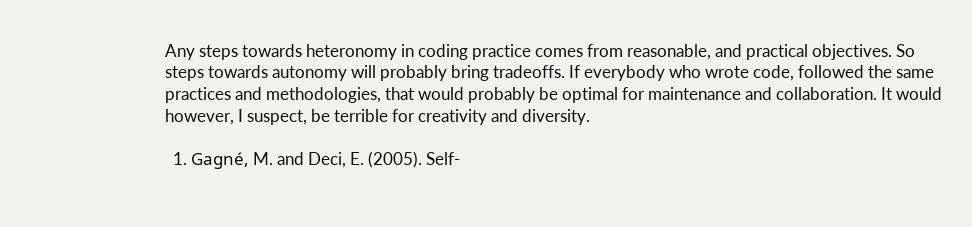Any steps towards heteronomy in coding practice comes from reasonable, and practical objectives. So steps towards autonomy will probably bring tradeoffs. If everybody who wrote code, followed the same practices and methodologies, that would probably be optimal for maintenance and collaboration. It would however, I suspect, be terrible for creativity and diversity.

  1. Gagné, M. and Deci, E. (2005). Self-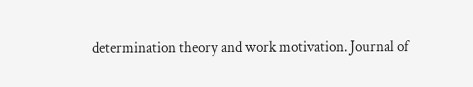determination theory and work motivation. Journal of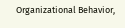Organizational Behavior,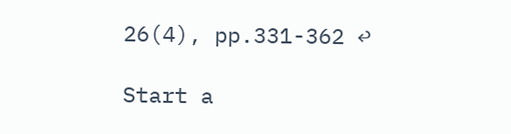26(4), pp.331-362 ↩

Start a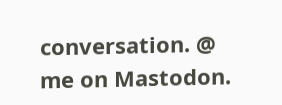conversation. @ me on Mastodon.